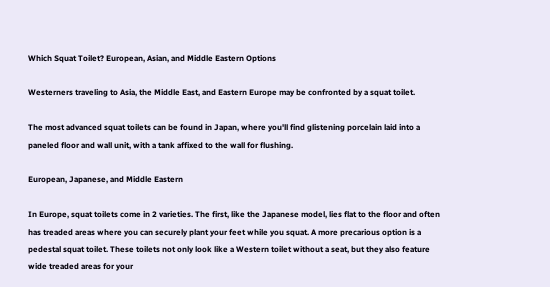Which Squat Toilet? European, Asian, and Middle Eastern Options

Westerners traveling to Asia, the Middle East, and Eastern Europe may be confronted by a squat toilet.

The most advanced squat toilets can be found in Japan, where you'll find glistening porcelain laid into a paneled floor and wall unit, with a tank affixed to the wall for flushing.

European, Japanese, and Middle Eastern

In Europe, squat toilets come in 2 varieties. The first, like the Japanese model, lies flat to the floor and often has treaded areas where you can securely plant your feet while you squat. A more precarious option is a pedestal squat toilet. These toilets not only look like a Western toilet without a seat, but they also feature wide treaded areas for your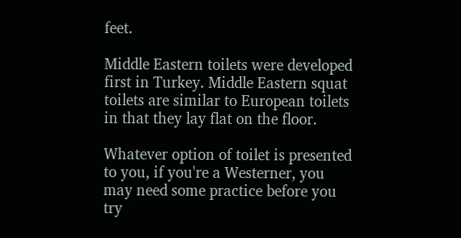feet.

Middle Eastern toilets were developed first in Turkey. Middle Eastern squat toilets are similar to European toilets in that they lay flat on the floor.

Whatever option of toilet is presented to you, if you're a Westerner, you may need some practice before you try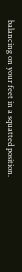balancing on your feet in a squatted position.